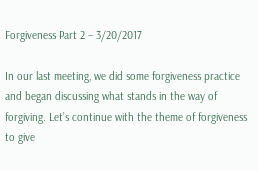Forgiveness Part 2 – 3/20/2017

In our last meeting, we did some forgiveness practice and began discussing what stands in the way of forgiving. Let’s continue with the theme of forgiveness to give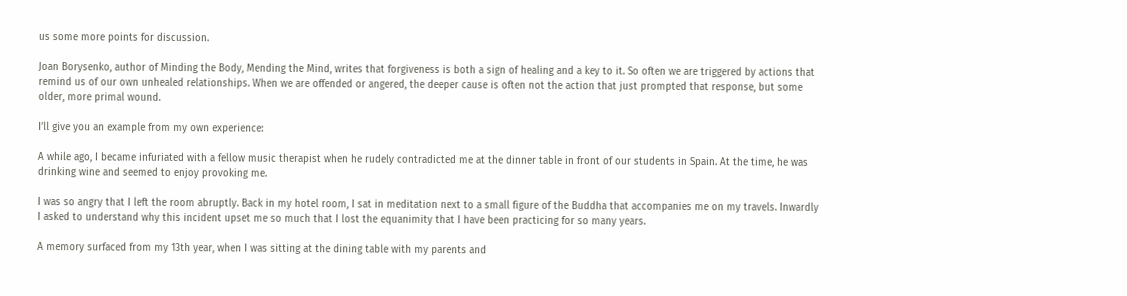us some more points for discussion.

Joan Borysenko, author of Minding the Body, Mending the Mind, writes that forgiveness is both a sign of healing and a key to it. So often we are triggered by actions that remind us of our own unhealed relationships. When we are offended or angered, the deeper cause is often not the action that just prompted that response, but some older, more primal wound.

I’ll give you an example from my own experience:

A while ago, I became infuriated with a fellow music therapist when he rudely contradicted me at the dinner table in front of our students in Spain. At the time, he was drinking wine and seemed to enjoy provoking me.

I was so angry that I left the room abruptly. Back in my hotel room, I sat in meditation next to a small figure of the Buddha that accompanies me on my travels. Inwardly I asked to understand why this incident upset me so much that I lost the equanimity that I have been practicing for so many years.

A memory surfaced from my 13th year, when I was sitting at the dining table with my parents and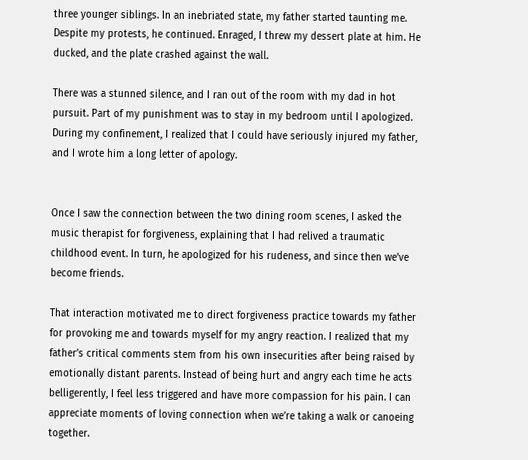three younger siblings. In an inebriated state, my father started taunting me. Despite my protests, he continued. Enraged, I threw my dessert plate at him. He ducked, and the plate crashed against the wall.

There was a stunned silence, and I ran out of the room with my dad in hot pursuit. Part of my punishment was to stay in my bedroom until I apologized. During my confinement, I realized that I could have seriously injured my father, and I wrote him a long letter of apology.


Once I saw the connection between the two dining room scenes, I asked the music therapist for forgiveness, explaining that I had relived a traumatic childhood event. In turn, he apologized for his rudeness, and since then we’ve become friends.

That interaction motivated me to direct forgiveness practice towards my father for provoking me and towards myself for my angry reaction. I realized that my father’s critical comments stem from his own insecurities after being raised by emotionally distant parents. Instead of being hurt and angry each time he acts belligerently, I feel less triggered and have more compassion for his pain. I can appreciate moments of loving connection when we’re taking a walk or canoeing together.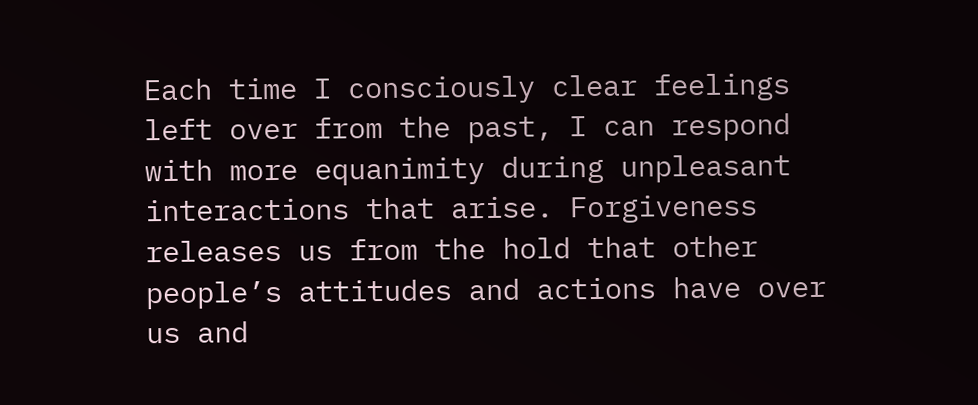Each time I consciously clear feelings left over from the past, I can respond with more equanimity during unpleasant interactions that arise. Forgiveness releases us from the hold that other people’s attitudes and actions have over us and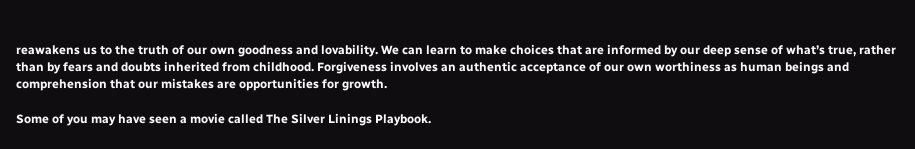reawakens us to the truth of our own goodness and lovability. We can learn to make choices that are informed by our deep sense of what’s true, rather than by fears and doubts inherited from childhood. Forgiveness involves an authentic acceptance of our own worthiness as human beings and comprehension that our mistakes are opportunities for growth.

Some of you may have seen a movie called The Silver Linings Playbook.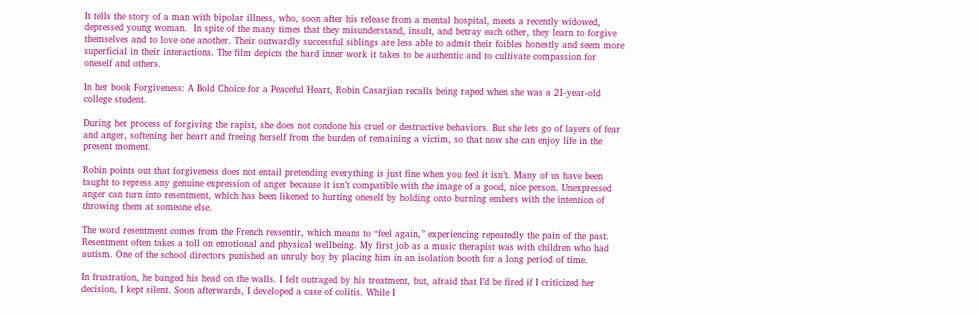It tells the story of a man with bipolar illness, who, soon after his release from a mental hospital, meets a recently widowed, depressed young woman.  In spite of the many times that they misunderstand, insult, and betray each other, they learn to forgive themselves and to love one another. Their outwardly successful siblings are less able to admit their foibles honestly and seem more superficial in their interactions. The film depicts the hard inner work it takes to be authentic and to cultivate compassion for oneself and others.

In her book Forgiveness: A Bold Choice for a Peaceful Heart, Robin Casarjian recalls being raped when she was a 21-year-old college student.

During her process of forgiving the rapist, she does not condone his cruel or destructive behaviors. But she lets go of layers of fear and anger, softening her heart and freeing herself from the burden of remaining a victim, so that now she can enjoy life in the present moment.

Robin points out that forgiveness does not entail pretending everything is just fine when you feel it isn’t. Many of us have been taught to repress any genuine expression of anger because it isn’t compatible with the image of a good, nice person. Unexpressed anger can turn into resentment, which has been likened to hurting oneself by holding onto burning embers with the intention of throwing them at someone else.

The word resentment comes from the French ressentir, which means to “feel again,” experiencing repeatedly the pain of the past. Resentment often takes a toll on emotional and physical wellbeing. My first job as a music therapist was with children who had autism. One of the school directors punished an unruly boy by placing him in an isolation booth for a long period of time.

In frustration, he banged his head on the walls. I felt outraged by his treatment, but, afraid that I’d be fired if I criticized her decision, I kept silent. Soon afterwards, I developed a case of colitis. While I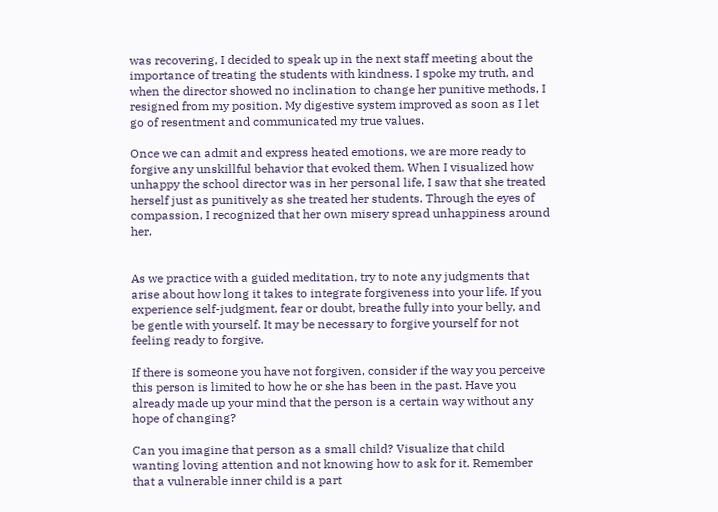was recovering, I decided to speak up in the next staff meeting about the importance of treating the students with kindness. I spoke my truth, and when the director showed no inclination to change her punitive methods, I resigned from my position. My digestive system improved as soon as I let go of resentment and communicated my true values.

Once we can admit and express heated emotions, we are more ready to forgive any unskillful behavior that evoked them. When I visualized how unhappy the school director was in her personal life, I saw that she treated herself just as punitively as she treated her students. Through the eyes of compassion, I recognized that her own misery spread unhappiness around her.


As we practice with a guided meditation, try to note any judgments that arise about how long it takes to integrate forgiveness into your life. If you experience self-judgment, fear or doubt, breathe fully into your belly, and be gentle with yourself. It may be necessary to forgive yourself for not feeling ready to forgive.

If there is someone you have not forgiven, consider if the way you perceive this person is limited to how he or she has been in the past. Have you already made up your mind that the person is a certain way without any hope of changing?

Can you imagine that person as a small child? Visualize that child wanting loving attention and not knowing how to ask for it. Remember that a vulnerable inner child is a part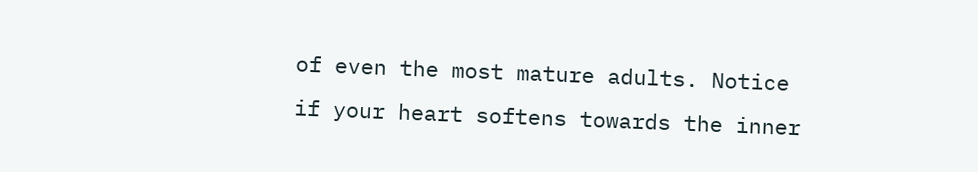of even the most mature adults. Notice if your heart softens towards the inner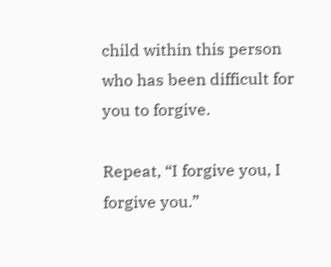child within this person who has been difficult for you to forgive.

Repeat, “I forgive you, I forgive you.”